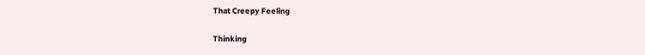That Creepy Feeling

Thinking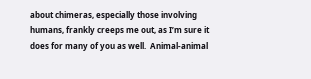about chimeras, especially those involving humans, frankly creeps me out, as I’m sure it does for many of you as well.  Animal-animal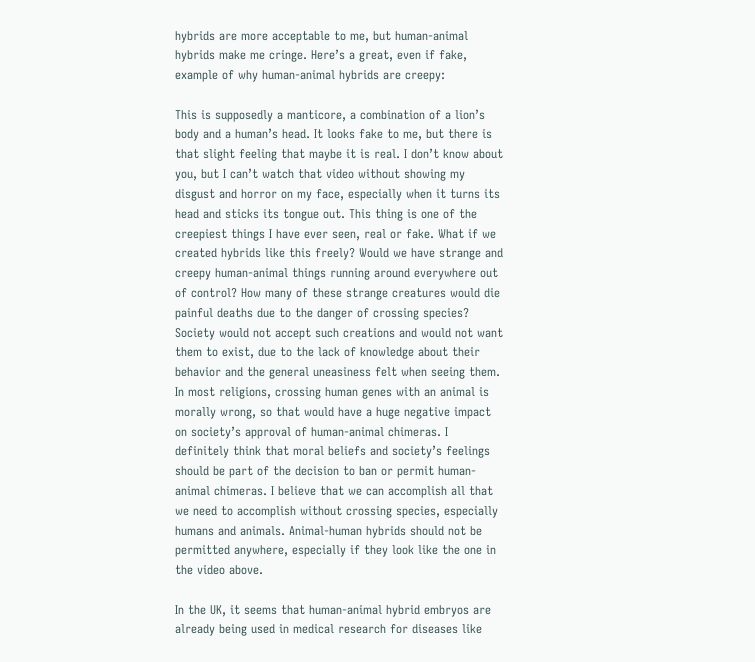hybrids are more acceptable to me, but human-animal hybrids make me cringe. Here’s a great, even if fake, example of why human-animal hybrids are creepy:

This is supposedly a manticore, a combination of a lion’s body and a human’s head. It looks fake to me, but there is that slight feeling that maybe it is real. I don’t know about you, but I can’t watch that video without showing my disgust and horror on my face, especially when it turns its head and sticks its tongue out. This thing is one of the creepiest things I have ever seen, real or fake. What if we created hybrids like this freely? Would we have strange and creepy human-animal things running around everywhere out of control? How many of these strange creatures would die painful deaths due to the danger of crossing species? Society would not accept such creations and would not want them to exist, due to the lack of knowledge about their behavior and the general uneasiness felt when seeing them. In most religions, crossing human genes with an animal is morally wrong, so that would have a huge negative impact on society’s approval of human-animal chimeras. I definitely think that moral beliefs and society’s feelings should be part of the decision to ban or permit human-animal chimeras. I believe that we can accomplish all that we need to accomplish without crossing species, especially humans and animals. Animal-human hybrids should not be permitted anywhere, especially if they look like the one in the video above.

In the UK, it seems that human-animal hybrid embryos are already being used in medical research for diseases like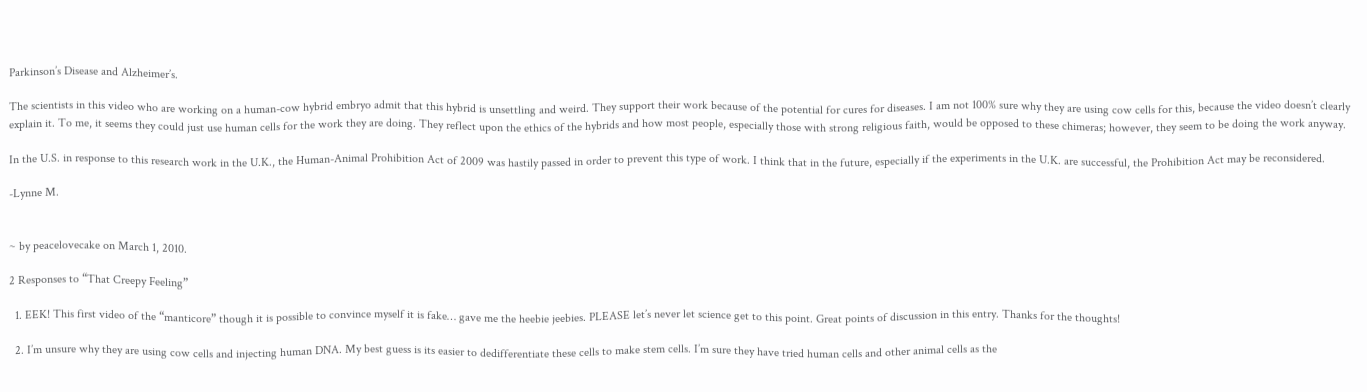Parkinson’s Disease and Alzheimer’s.

The scientists in this video who are working on a human-cow hybrid embryo admit that this hybrid is unsettling and weird. They support their work because of the potential for cures for diseases. I am not 100% sure why they are using cow cells for this, because the video doesn’t clearly explain it. To me, it seems they could just use human cells for the work they are doing. They reflect upon the ethics of the hybrids and how most people, especially those with strong religious faith, would be opposed to these chimeras; however, they seem to be doing the work anyway.

In the U.S. in response to this research work in the U.K., the Human-Animal Prohibition Act of 2009 was hastily passed in order to prevent this type of work. I think that in the future, especially if the experiments in the U.K. are successful, the Prohibition Act may be reconsidered.

-Lynne M.


~ by peacelovecake on March 1, 2010.

2 Responses to “That Creepy Feeling”

  1. EEK! This first video of the “manticore” though it is possible to convince myself it is fake… gave me the heebie jeebies. PLEASE let’s never let science get to this point. Great points of discussion in this entry. Thanks for the thoughts!

  2. I’m unsure why they are using cow cells and injecting human DNA. My best guess is its easier to dedifferentiate these cells to make stem cells. I’m sure they have tried human cells and other animal cells as the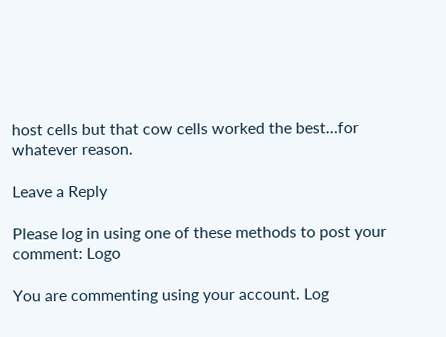host cells but that cow cells worked the best…for whatever reason.

Leave a Reply

Please log in using one of these methods to post your comment: Logo

You are commenting using your account. Log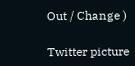Out / Change )

Twitter picture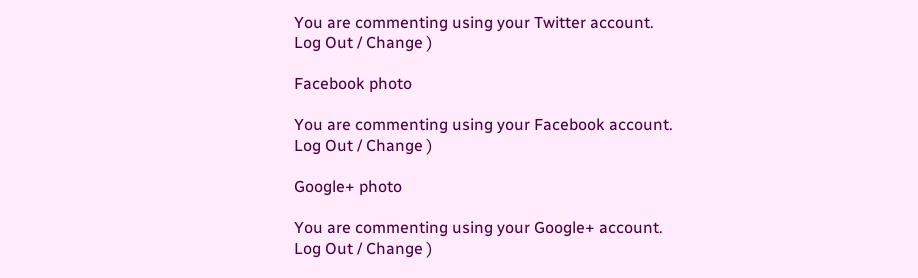You are commenting using your Twitter account. Log Out / Change )

Facebook photo

You are commenting using your Facebook account. Log Out / Change )

Google+ photo

You are commenting using your Google+ account. Log Out / Change )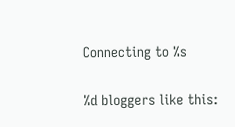Connecting to %s

%d bloggers like this: